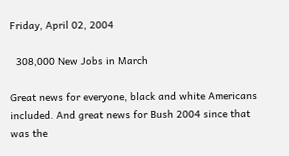Friday, April 02, 2004

  308,000 New Jobs in March

Great news for everyone, black and white Americans included. And great news for Bush 2004 since that was the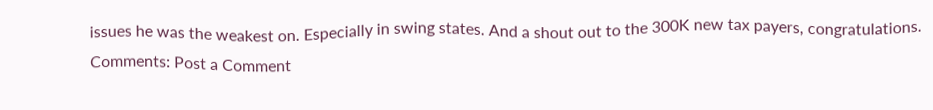issues he was the weakest on. Especially in swing states. And a shout out to the 300K new tax payers, congratulations.
Comments: Post a Comment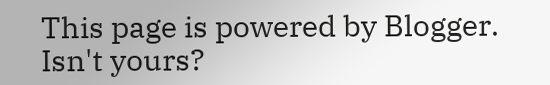This page is powered by Blogger. Isn't yours?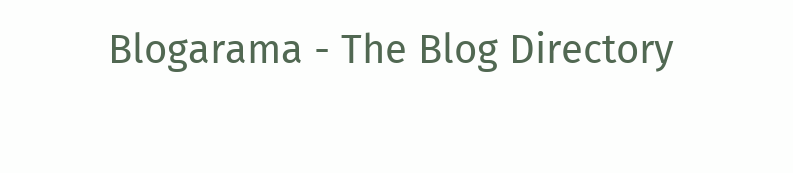Blogarama - The Blog Directory